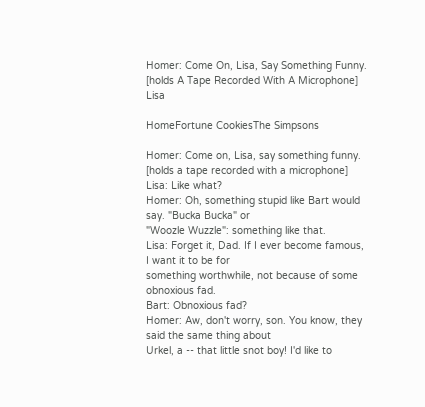Homer: Come On, Lisa, Say Something Funny. [holds A Tape Recorded With A Microphone] Lisa

HomeFortune CookiesThe Simpsons

Homer: Come on, Lisa, say something funny.
[holds a tape recorded with a microphone]
Lisa: Like what?
Homer: Oh, something stupid like Bart would say. "Bucka Bucka" or
"Woozle Wuzzle": something like that.
Lisa: Forget it, Dad. If I ever become famous, I want it to be for
something worthwhile, not because of some obnoxious fad.
Bart: Obnoxious fad?
Homer: Aw, don't worry, son. You know, they said the same thing about
Urkel, a -- that little snot boy! I'd like to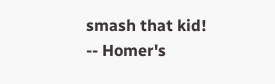smash that kid!
-- Homer's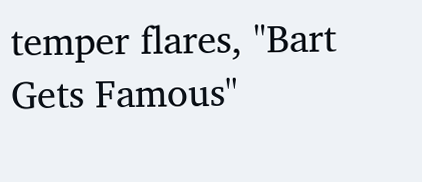temper flares, "Bart Gets Famous"